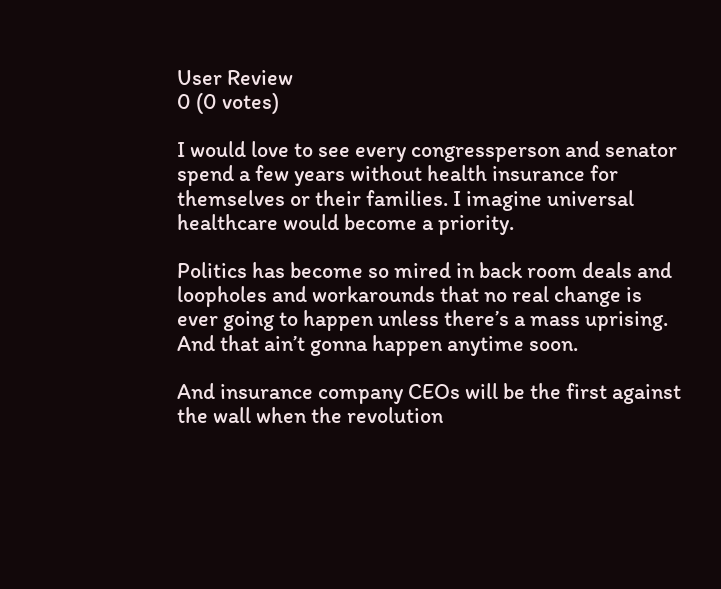User Review
0 (0 votes)

I would love to see every congressperson and senator spend a few years without health insurance for themselves or their families. I imagine universal healthcare would become a priority.

Politics has become so mired in back room deals and loopholes and workarounds that no real change is ever going to happen unless there’s a mass uprising. And that ain’t gonna happen anytime soon.

And insurance company CEOs will be the first against the wall when the revolution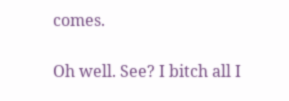comes.

Oh well. See? I bitch all I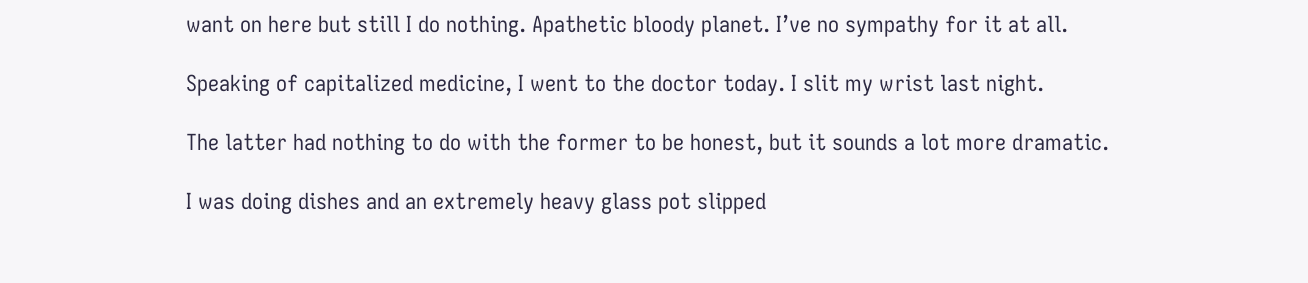want on here but still I do nothing. Apathetic bloody planet. I’ve no sympathy for it at all.

Speaking of capitalized medicine, I went to the doctor today. I slit my wrist last night.

The latter had nothing to do with the former to be honest, but it sounds a lot more dramatic.

I was doing dishes and an extremely heavy glass pot slipped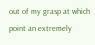out of my grasp at which point an extremely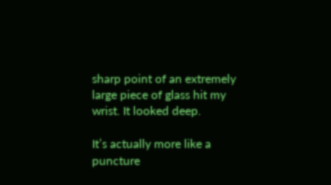sharp point of an extremely large piece of glass hit my wrist. It looked deep.

It’s actually more like a puncture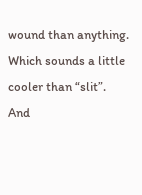wound than anything. Which sounds a little cooler than “slit”. And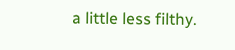a little less filthy.